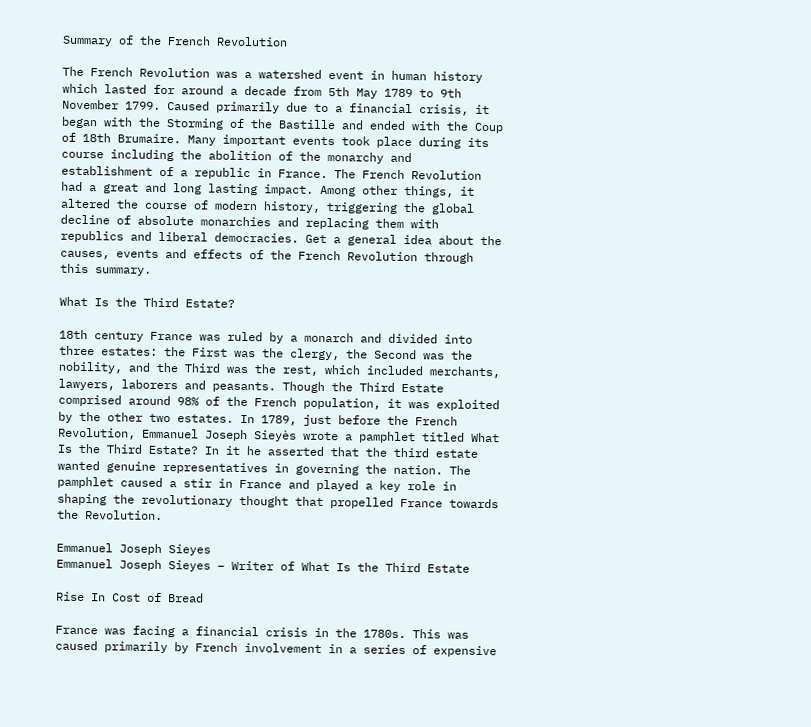Summary of the French Revolution

The French Revolution was a watershed event in human history which lasted for around a decade from 5th May 1789 to 9th November 1799. Caused primarily due to a financial crisis, it began with the Storming of the Bastille and ended with the Coup of 18th Brumaire. Many important events took place during its course including the abolition of the monarchy and establishment of a republic in France. The French Revolution had a great and long lasting impact. Among other things, it altered the course of modern history, triggering the global decline of absolute monarchies and replacing them with republics and liberal democracies. Get a general idea about the causes, events and effects of the French Revolution through this summary.

What Is the Third Estate?

18th century France was ruled by a monarch and divided into three estates: the First was the clergy, the Second was the nobility, and the Third was the rest, which included merchants, lawyers, laborers and peasants. Though the Third Estate comprised around 98% of the French population, it was exploited by the other two estates. In 1789, just before the French Revolution, Emmanuel Joseph Sieyès wrote a pamphlet titled What Is the Third Estate? In it he asserted that the third estate wanted genuine representatives in governing the nation. The pamphlet caused a stir in France and played a key role in shaping the revolutionary thought that propelled France towards the Revolution.

Emmanuel Joseph Sieyes
Emmanuel Joseph Sieyes – Writer of What Is the Third Estate

Rise In Cost of Bread

France was facing a financial crisis in the 1780s. This was caused primarily by French involvement in a series of expensive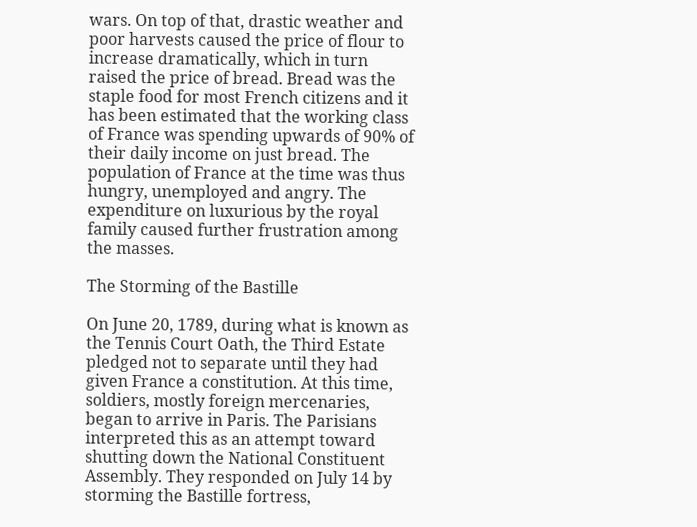wars. On top of that, drastic weather and poor harvests caused the price of flour to increase dramatically, which in turn raised the price of bread. Bread was the staple food for most French citizens and it has been estimated that the working class of France was spending upwards of 90% of their daily income on just bread. The population of France at the time was thus hungry, unemployed and angry. The expenditure on luxurious by the royal family caused further frustration among the masses.

The Storming of the Bastille

On June 20, 1789, during what is known as the Tennis Court Oath, the Third Estate pledged not to separate until they had given France a constitution. At this time, soldiers, mostly foreign mercenaries, began to arrive in Paris. The Parisians interpreted this as an attempt toward shutting down the National Constituent Assembly. They responded on July 14 by storming the Bastille fortress,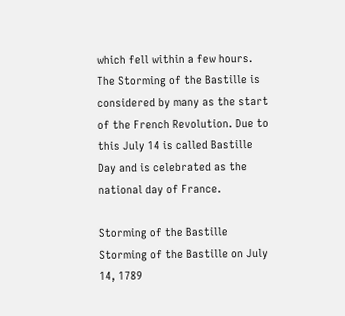which fell within a few hours. The Storming of the Bastille is considered by many as the start of the French Revolution. Due to this July 14 is called Bastille Day and is celebrated as the national day of France.

Storming of the Bastille
Storming of the Bastille on July 14, 1789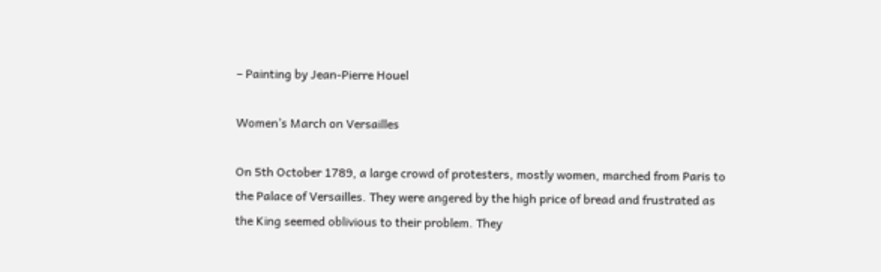– Painting by Jean-Pierre Houel

Women’s March on Versailles

On 5th October 1789, a large crowd of protesters, mostly women, marched from Paris to the Palace of Versailles. They were angered by the high price of bread and frustrated as the King seemed oblivious to their problem. They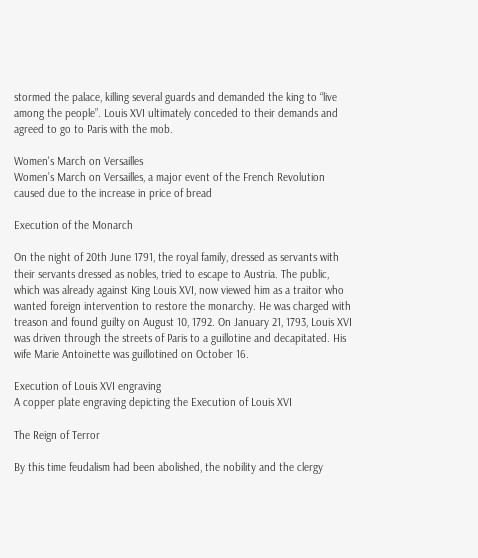stormed the palace, killing several guards and demanded the king to “live among the people”. Louis XVI ultimately conceded to their demands and agreed to go to Paris with the mob.

Women's March on Versailles
Women’s March on Versailles, a major event of the French Revolution caused due to the increase in price of bread

Execution of the Monarch

On the night of 20th June 1791, the royal family, dressed as servants with their servants dressed as nobles, tried to escape to Austria. The public, which was already against King Louis XVI, now viewed him as a traitor who wanted foreign intervention to restore the monarchy. He was charged with treason and found guilty on August 10, 1792. On January 21, 1793, Louis XVI was driven through the streets of Paris to a guillotine and decapitated. His wife Marie Antoinette was guillotined on October 16.

Execution of Louis XVI engraving
A copper plate engraving depicting the Execution of Louis XVI

The Reign of Terror

By this time feudalism had been abolished, the nobility and the clergy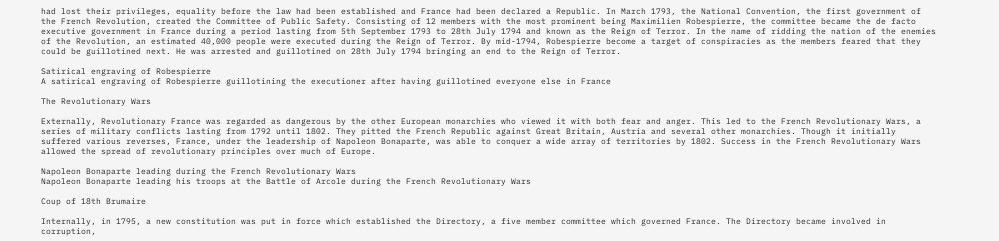had lost their privileges, equality before the law had been established and France had been declared a Republic. In March 1793, the National Convention, the first government of the French Revolution, created the Committee of Public Safety. Consisting of 12 members with the most prominent being Maximilien Robespierre, the committee became the de facto executive government in France during a period lasting from 5th September 1793 to 28th July 1794 and known as the Reign of Terror. In the name of ridding the nation of the enemies of the Revolution, an estimated 40,000 people were executed during the Reign of Terror. By mid-1794, Robespierre become a target of conspiracies as the members feared that they could be guillotined next. He was arrested and guillotined on 28th July 1794 bringing an end to the Reign of Terror.

Satirical engraving of Robespierre
A satirical engraving of Robespierre guillotining the executioner after having guillotined everyone else in France

The Revolutionary Wars

Externally, Revolutionary France was regarded as dangerous by the other European monarchies who viewed it with both fear and anger. This led to the French Revolutionary Wars, a series of military conflicts lasting from 1792 until 1802. They pitted the French Republic against Great Britain, Austria and several other monarchies. Though it initially suffered various reverses, France, under the leadership of Napoleon Bonaparte, was able to conquer a wide array of territories by 1802. Success in the French Revolutionary Wars allowed the spread of revolutionary principles over much of Europe.

Napoleon Bonaparte leading during the French Revolutionary Wars
Napoleon Bonaparte leading his troops at the Battle of Arcole during the French Revolutionary Wars

Coup of 18th Brumaire

Internally, in 1795, a new constitution was put in force which established the Directory, a five member committee which governed France. The Directory became involved in corruption,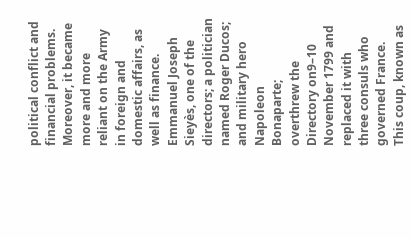political conflict and financial problems. Moreover, it became more and more reliant on the Army in foreign and domestic affairs, as well as finance. Emmanuel Joseph Sieyès, one of the directors; a politician named Roger Ducos; and military hero Napoleon Bonaparte; overthrew the Directory on9–10 November 1799 and replaced it with three consuls who governed France. This coup, known as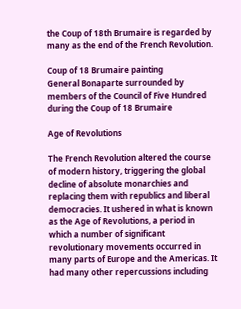the Coup of 18th Brumaire is regarded by many as the end of the French Revolution.

Coup of 18 Brumaire painting
General Bonaparte surrounded by members of the Council of Five Hundred during the Coup of 18 Brumaire

Age of Revolutions

The French Revolution altered the course of modern history, triggering the global decline of absolute monarchies and replacing them with republics and liberal democracies. It ushered in what is known as the Age of Revolutions, a period in which a number of significant revolutionary movements occurred in many parts of Europe and the Americas. It had many other repercussions including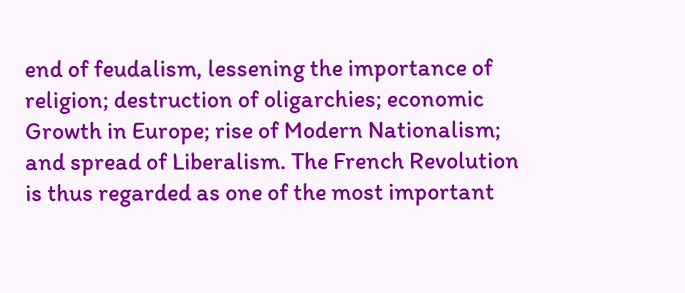end of feudalism, lessening the importance of religion; destruction of oligarchies; economic Growth in Europe; rise of Modern Nationalism; and spread of Liberalism. The French Revolution is thus regarded as one of the most important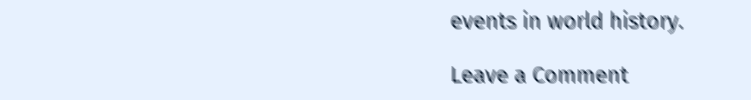events in world history.

Leave a Comment